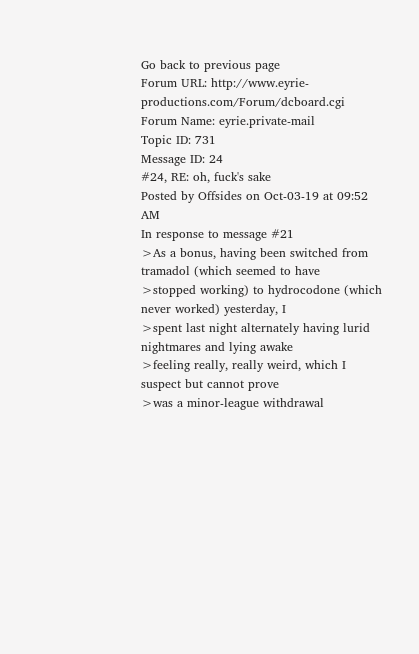Go back to previous page
Forum URL: http://www.eyrie-productions.com/Forum/dcboard.cgi
Forum Name: eyrie.private-mail
Topic ID: 731
Message ID: 24
#24, RE: oh, fuck's sake
Posted by Offsides on Oct-03-19 at 09:52 AM
In response to message #21
>As a bonus, having been switched from tramadol (which seemed to have
>stopped working) to hydrocodone (which never worked) yesterday, I
>spent last night alternately having lurid nightmares and lying awake
>feeling really, really weird, which I suspect but cannot prove
>was a minor-league withdrawal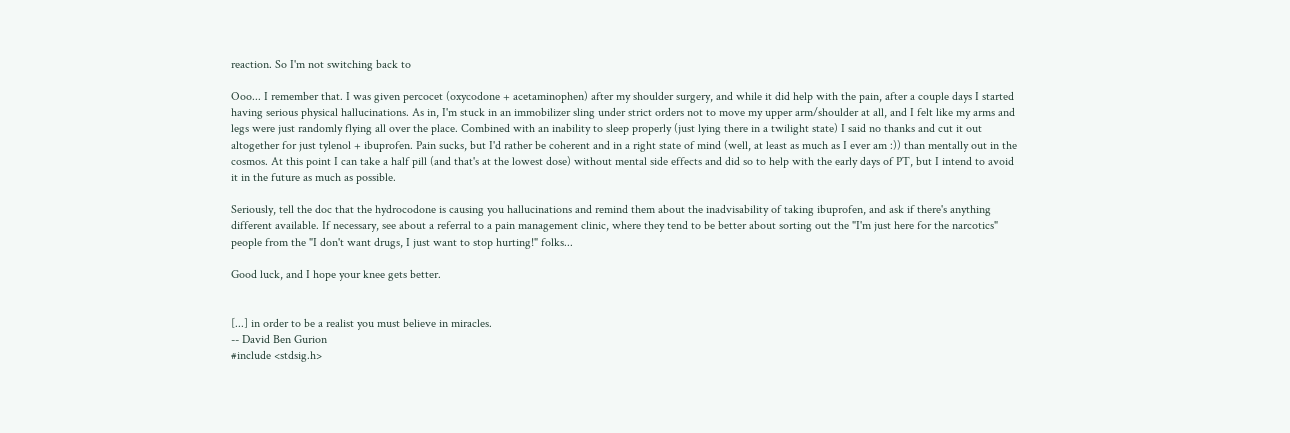reaction. So I'm not switching back to

Ooo... I remember that. I was given percocet (oxycodone + acetaminophen) after my shoulder surgery, and while it did help with the pain, after a couple days I started having serious physical hallucinations. As in, I'm stuck in an immobilizer sling under strict orders not to move my upper arm/shoulder at all, and I felt like my arms and legs were just randomly flying all over the place. Combined with an inability to sleep properly (just lying there in a twilight state) I said no thanks and cut it out altogether for just tylenol + ibuprofen. Pain sucks, but I'd rather be coherent and in a right state of mind (well, at least as much as I ever am :)) than mentally out in the cosmos. At this point I can take a half pill (and that's at the lowest dose) without mental side effects and did so to help with the early days of PT, but I intend to avoid it in the future as much as possible.

Seriously, tell the doc that the hydrocodone is causing you hallucinations and remind them about the inadvisability of taking ibuprofen, and ask if there's anything different available. If necessary, see about a referral to a pain management clinic, where they tend to be better about sorting out the "I'm just here for the narcotics" people from the "I don't want drugs, I just want to stop hurting!" folks...

Good luck, and I hope your knee gets better.


[...] in order to be a realist you must believe in miracles.
-- David Ben Gurion
#include <stdsig.h>